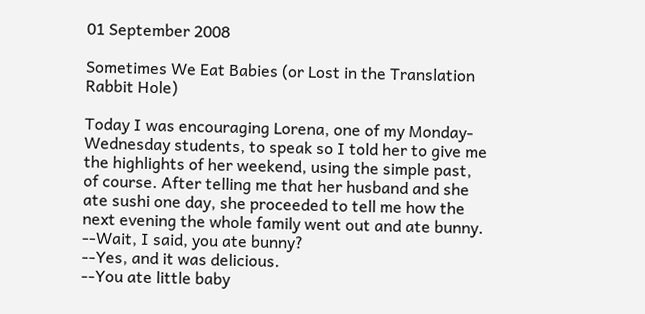01 September 2008

Sometimes We Eat Babies (or Lost in the Translation Rabbit Hole)

Today I was encouraging Lorena, one of my Monday-Wednesday students, to speak so I told her to give me the highlights of her weekend, using the simple past, of course. After telling me that her husband and she ate sushi one day, she proceeded to tell me how the next evening the whole family went out and ate bunny.
--Wait, I said, you ate bunny?
--Yes, and it was delicious.
--You ate little baby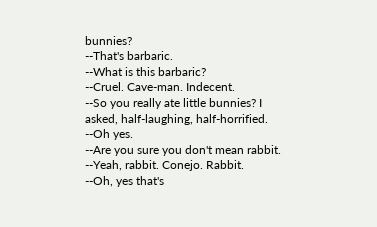bunnies?
--That's barbaric.
--What is this barbaric?
--Cruel. Cave-man. Indecent.
--So you really ate little bunnies? I asked, half-laughing, half-horrified.
--Oh yes.
--Are you sure you don't mean rabbit.
--Yeah, rabbit. Conejo. Rabbit.
--Oh, yes that's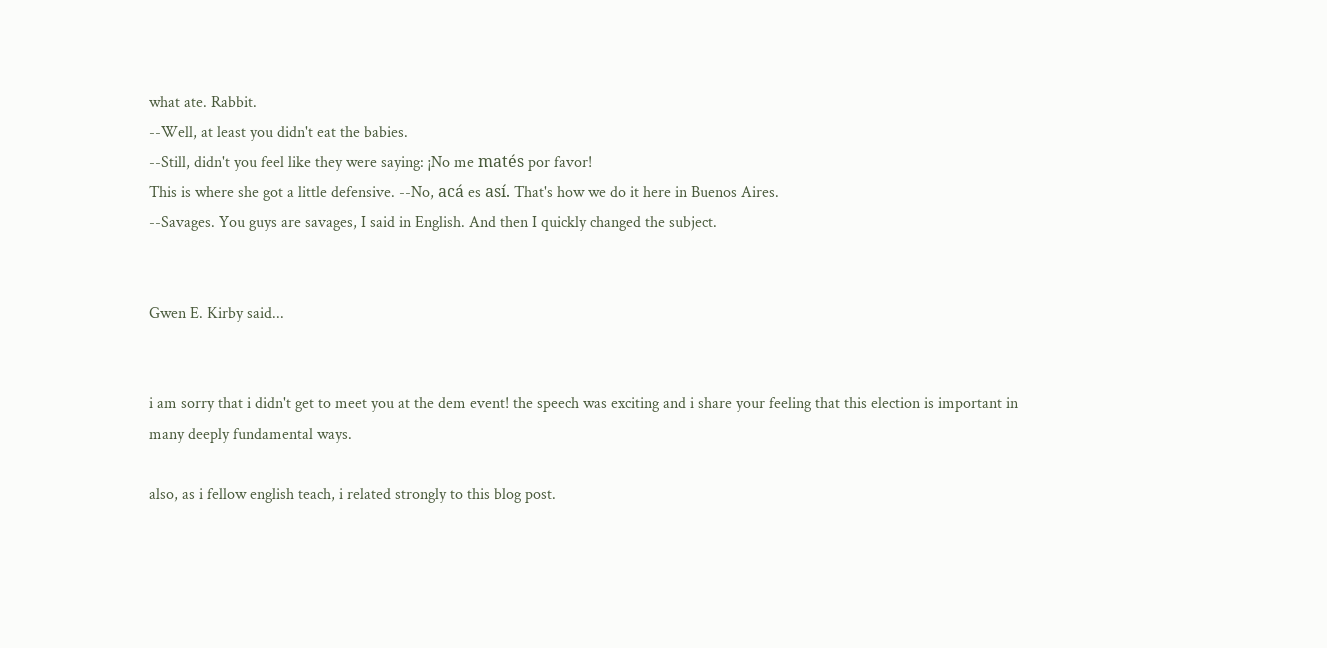what ate. Rabbit.
--Well, at least you didn't eat the babies.
--Still, didn't you feel like they were saying: ¡No me matés por favor!
This is where she got a little defensive. --No, acá es así. That's how we do it here in Buenos Aires.
--Savages. You guys are savages, I said in English. And then I quickly changed the subject.


Gwen E. Kirby said...


i am sorry that i didn't get to meet you at the dem event! the speech was exciting and i share your feeling that this election is important in many deeply fundamental ways.

also, as i fellow english teach, i related strongly to this blog post.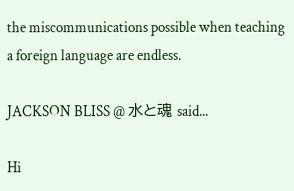the miscommunications possible when teaching a foreign language are endless.

JACKSON BLISS @ 水と魂 said...

Hi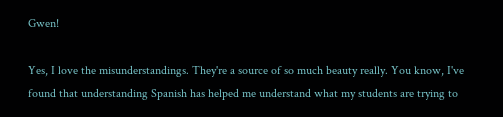Gwen!

Yes, I love the misunderstandings. They're a source of so much beauty really. You know, I've found that understanding Spanish has helped me understand what my students are trying to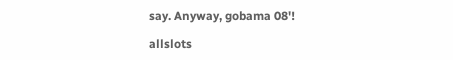say. Anyway, gobama 08'!

allslots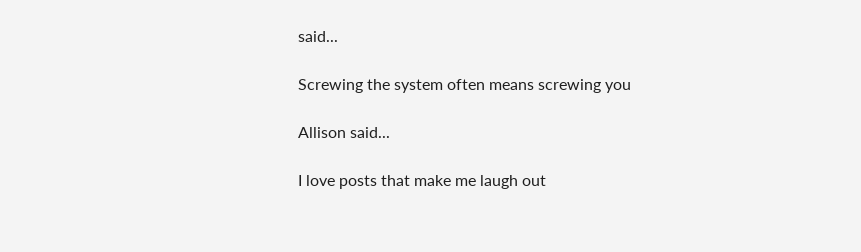said...

Screwing the system often means screwing you

Allison said...

I love posts that make me laugh out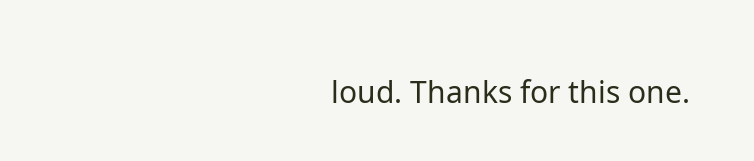loud. Thanks for this one.